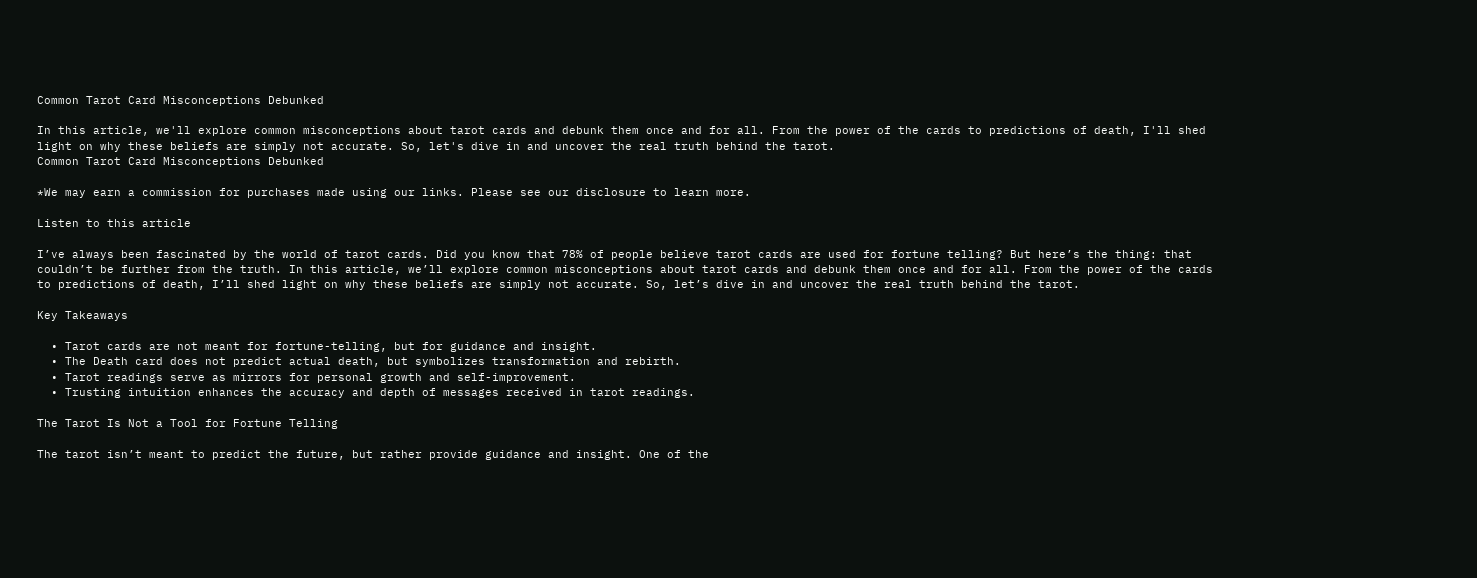Common Tarot Card Misconceptions Debunked

In this article, we'll explore common misconceptions about tarot cards and debunk them once and for all. From the power of the cards to predictions of death, I'll shed light on why these beliefs are simply not accurate. So, let's dive in and uncover the real truth behind the tarot.
Common Tarot Card Misconceptions Debunked

*We may earn a commission for purchases made using our links. Please see our disclosure to learn more.

Listen to this article

I’ve always been fascinated by the world of tarot cards. Did you know that 78% of people believe tarot cards are used for fortune telling? But here’s the thing: that couldn’t be further from the truth. In this article, we’ll explore common misconceptions about tarot cards and debunk them once and for all. From the power of the cards to predictions of death, I’ll shed light on why these beliefs are simply not accurate. So, let’s dive in and uncover the real truth behind the tarot.

Key Takeaways

  • Tarot cards are not meant for fortune-telling, but for guidance and insight.
  • The Death card does not predict actual death, but symbolizes transformation and rebirth.
  • Tarot readings serve as mirrors for personal growth and self-improvement.
  • Trusting intuition enhances the accuracy and depth of messages received in tarot readings.

The Tarot Is Not a Tool for Fortune Telling

The tarot isn’t meant to predict the future, but rather provide guidance and insight. One of the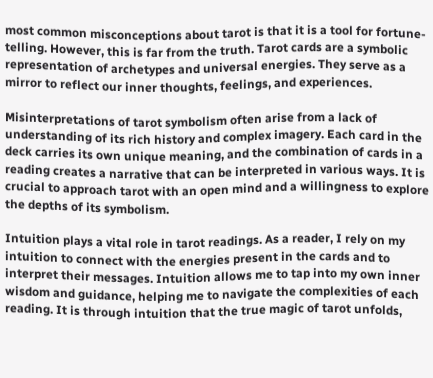most common misconceptions about tarot is that it is a tool for fortune-telling. However, this is far from the truth. Tarot cards are a symbolic representation of archetypes and universal energies. They serve as a mirror to reflect our inner thoughts, feelings, and experiences.

Misinterpretations of tarot symbolism often arise from a lack of understanding of its rich history and complex imagery. Each card in the deck carries its own unique meaning, and the combination of cards in a reading creates a narrative that can be interpreted in various ways. It is crucial to approach tarot with an open mind and a willingness to explore the depths of its symbolism.

Intuition plays a vital role in tarot readings. As a reader, I rely on my intuition to connect with the energies present in the cards and to interpret their messages. Intuition allows me to tap into my own inner wisdom and guidance, helping me to navigate the complexities of each reading. It is through intuition that the true magic of tarot unfolds,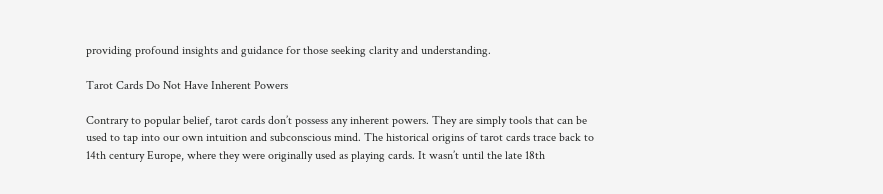providing profound insights and guidance for those seeking clarity and understanding.

Tarot Cards Do Not Have Inherent Powers

Contrary to popular belief, tarot cards don’t possess any inherent powers. They are simply tools that can be used to tap into our own intuition and subconscious mind. The historical origins of tarot cards trace back to 14th century Europe, where they were originally used as playing cards. It wasn’t until the late 18th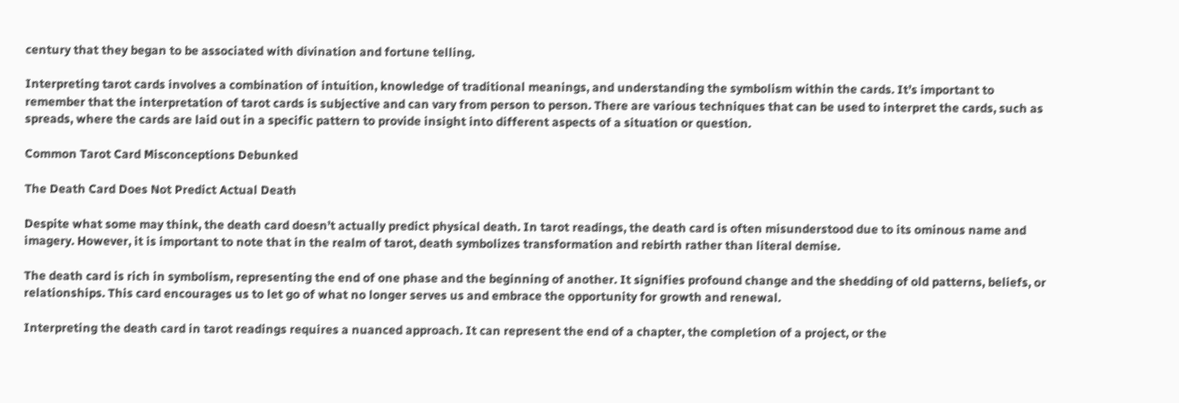century that they began to be associated with divination and fortune telling.

Interpreting tarot cards involves a combination of intuition, knowledge of traditional meanings, and understanding the symbolism within the cards. It’s important to remember that the interpretation of tarot cards is subjective and can vary from person to person. There are various techniques that can be used to interpret the cards, such as spreads, where the cards are laid out in a specific pattern to provide insight into different aspects of a situation or question.

Common Tarot Card Misconceptions Debunked

The Death Card Does Not Predict Actual Death

Despite what some may think, the death card doesn’t actually predict physical death. In tarot readings, the death card is often misunderstood due to its ominous name and imagery. However, it is important to note that in the realm of tarot, death symbolizes transformation and rebirth rather than literal demise.

The death card is rich in symbolism, representing the end of one phase and the beginning of another. It signifies profound change and the shedding of old patterns, beliefs, or relationships. This card encourages us to let go of what no longer serves us and embrace the opportunity for growth and renewal.

Interpreting the death card in tarot readings requires a nuanced approach. It can represent the end of a chapter, the completion of a project, or the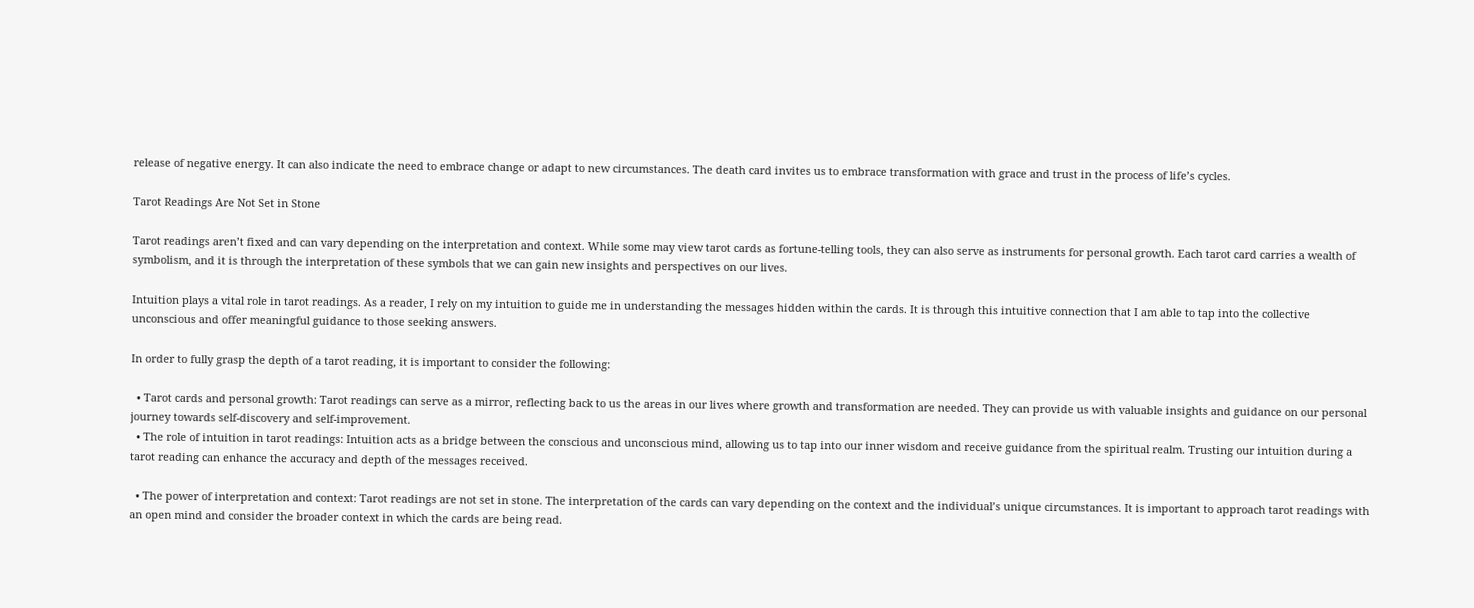release of negative energy. It can also indicate the need to embrace change or adapt to new circumstances. The death card invites us to embrace transformation with grace and trust in the process of life’s cycles.

Tarot Readings Are Not Set in Stone

Tarot readings aren’t fixed and can vary depending on the interpretation and context. While some may view tarot cards as fortune-telling tools, they can also serve as instruments for personal growth. Each tarot card carries a wealth of symbolism, and it is through the interpretation of these symbols that we can gain new insights and perspectives on our lives.

Intuition plays a vital role in tarot readings. As a reader, I rely on my intuition to guide me in understanding the messages hidden within the cards. It is through this intuitive connection that I am able to tap into the collective unconscious and offer meaningful guidance to those seeking answers.

In order to fully grasp the depth of a tarot reading, it is important to consider the following:

  • Tarot cards and personal growth: Tarot readings can serve as a mirror, reflecting back to us the areas in our lives where growth and transformation are needed. They can provide us with valuable insights and guidance on our personal journey towards self-discovery and self-improvement.
  • The role of intuition in tarot readings: Intuition acts as a bridge between the conscious and unconscious mind, allowing us to tap into our inner wisdom and receive guidance from the spiritual realm. Trusting our intuition during a tarot reading can enhance the accuracy and depth of the messages received.

  • The power of interpretation and context: Tarot readings are not set in stone. The interpretation of the cards can vary depending on the context and the individual’s unique circumstances. It is important to approach tarot readings with an open mind and consider the broader context in which the cards are being read.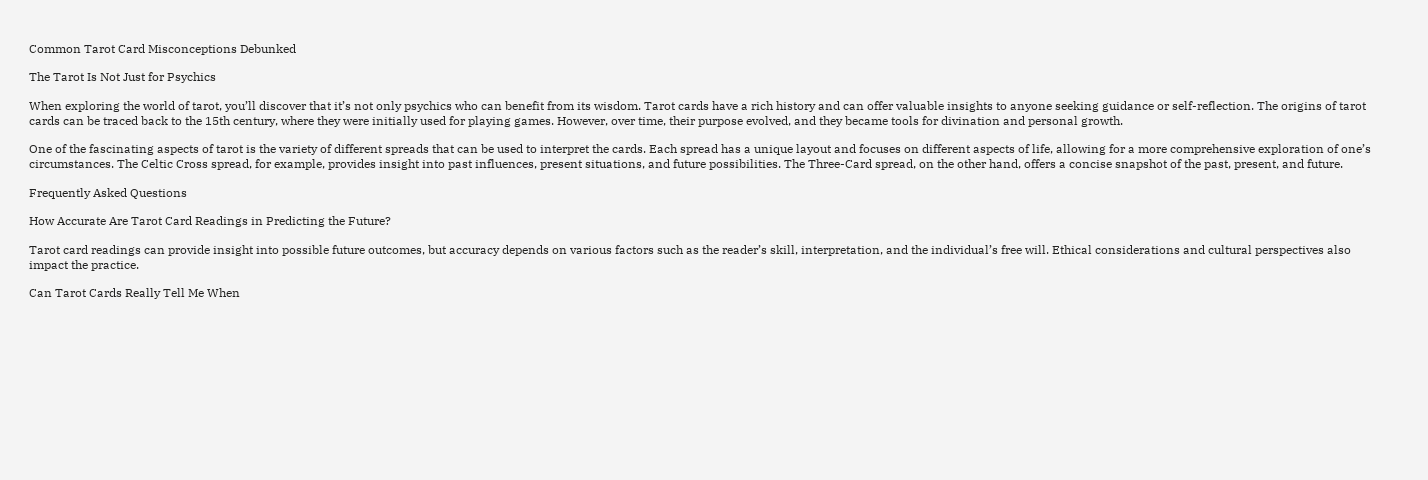Common Tarot Card Misconceptions Debunked

The Tarot Is Not Just for Psychics

When exploring the world of tarot, you’ll discover that it’s not only psychics who can benefit from its wisdom. Tarot cards have a rich history and can offer valuable insights to anyone seeking guidance or self-reflection. The origins of tarot cards can be traced back to the 15th century, where they were initially used for playing games. However, over time, their purpose evolved, and they became tools for divination and personal growth.

One of the fascinating aspects of tarot is the variety of different spreads that can be used to interpret the cards. Each spread has a unique layout and focuses on different aspects of life, allowing for a more comprehensive exploration of one’s circumstances. The Celtic Cross spread, for example, provides insight into past influences, present situations, and future possibilities. The Three-Card spread, on the other hand, offers a concise snapshot of the past, present, and future.

Frequently Asked Questions

How Accurate Are Tarot Card Readings in Predicting the Future?

Tarot card readings can provide insight into possible future outcomes, but accuracy depends on various factors such as the reader’s skill, interpretation, and the individual’s free will. Ethical considerations and cultural perspectives also impact the practice.

Can Tarot Cards Really Tell Me When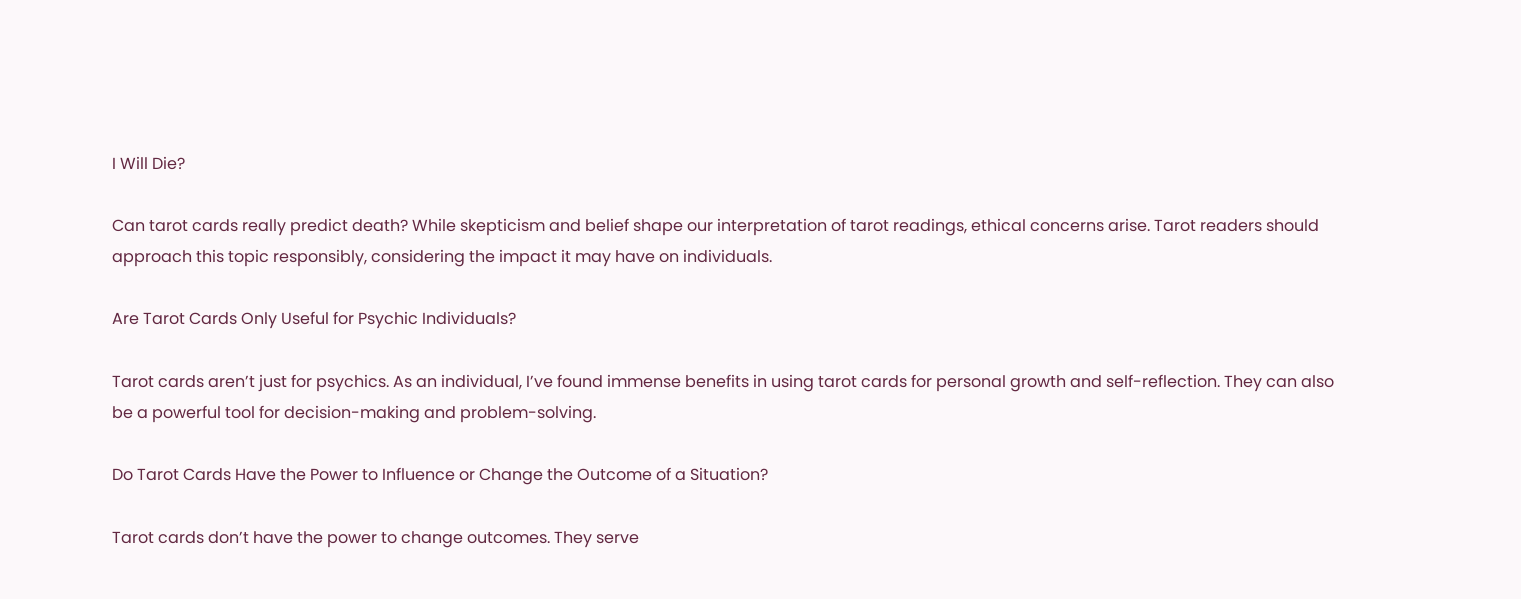I Will Die?

Can tarot cards really predict death? While skepticism and belief shape our interpretation of tarot readings, ethical concerns arise. Tarot readers should approach this topic responsibly, considering the impact it may have on individuals.

Are Tarot Cards Only Useful for Psychic Individuals?

Tarot cards aren’t just for psychics. As an individual, I’ve found immense benefits in using tarot cards for personal growth and self-reflection. They can also be a powerful tool for decision-making and problem-solving.

Do Tarot Cards Have the Power to Influence or Change the Outcome of a Situation?

Tarot cards don’t have the power to change outcomes. They serve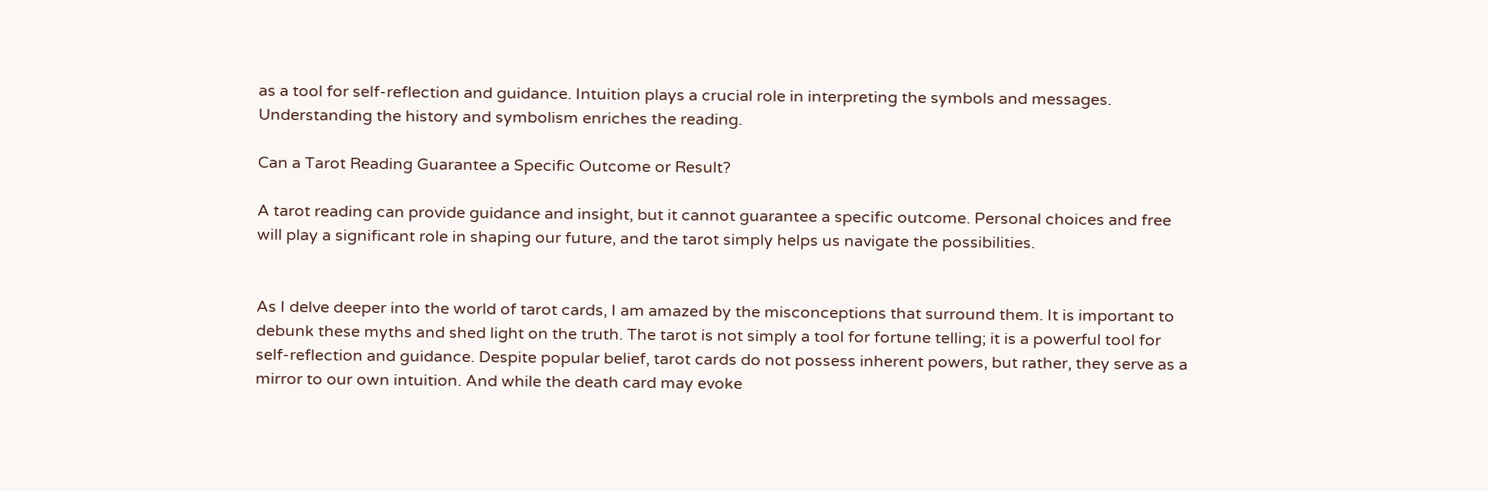as a tool for self-reflection and guidance. Intuition plays a crucial role in interpreting the symbols and messages. Understanding the history and symbolism enriches the reading.

Can a Tarot Reading Guarantee a Specific Outcome or Result?

A tarot reading can provide guidance and insight, but it cannot guarantee a specific outcome. Personal choices and free will play a significant role in shaping our future, and the tarot simply helps us navigate the possibilities.


As I delve deeper into the world of tarot cards, I am amazed by the misconceptions that surround them. It is important to debunk these myths and shed light on the truth. The tarot is not simply a tool for fortune telling; it is a powerful tool for self-reflection and guidance. Despite popular belief, tarot cards do not possess inherent powers, but rather, they serve as a mirror to our own intuition. And while the death card may evoke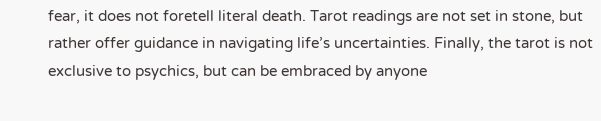fear, it does not foretell literal death. Tarot readings are not set in stone, but rather offer guidance in navigating life’s uncertainties. Finally, the tarot is not exclusive to psychics, but can be embraced by anyone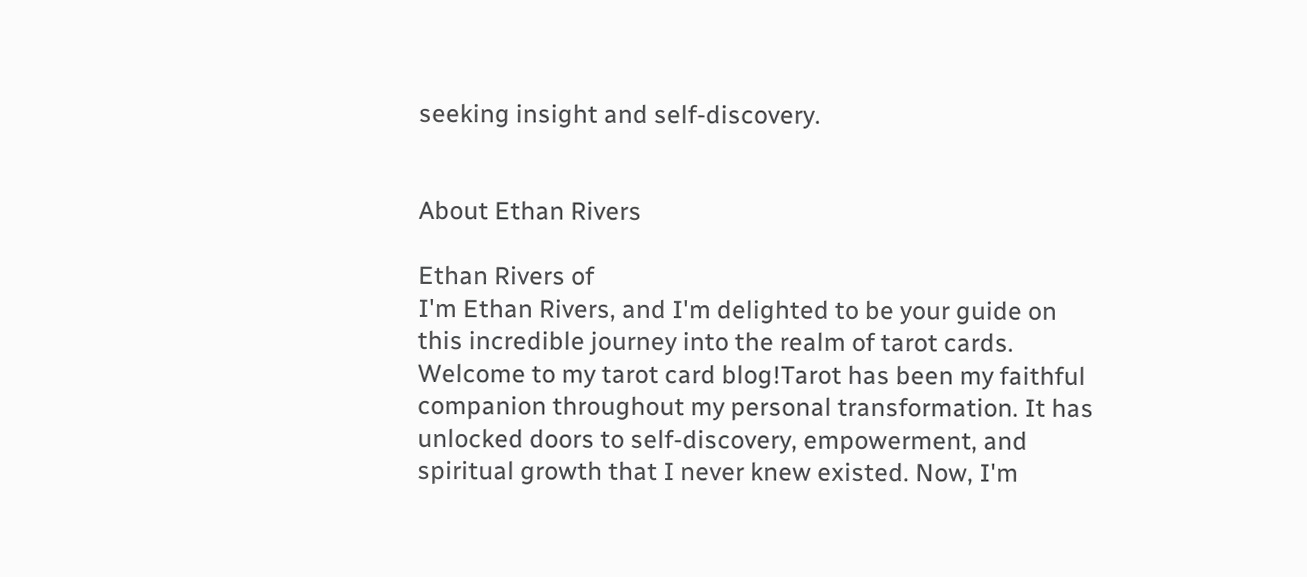seeking insight and self-discovery.


About Ethan Rivers

Ethan Rivers of
I'm Ethan Rivers, and I'm delighted to be your guide on this incredible journey into the realm of tarot cards. Welcome to my tarot card blog!Tarot has been my faithful companion throughout my personal transformation. It has unlocked doors to self-discovery, empowerment, and spiritual growth that I never knew existed. Now, I'm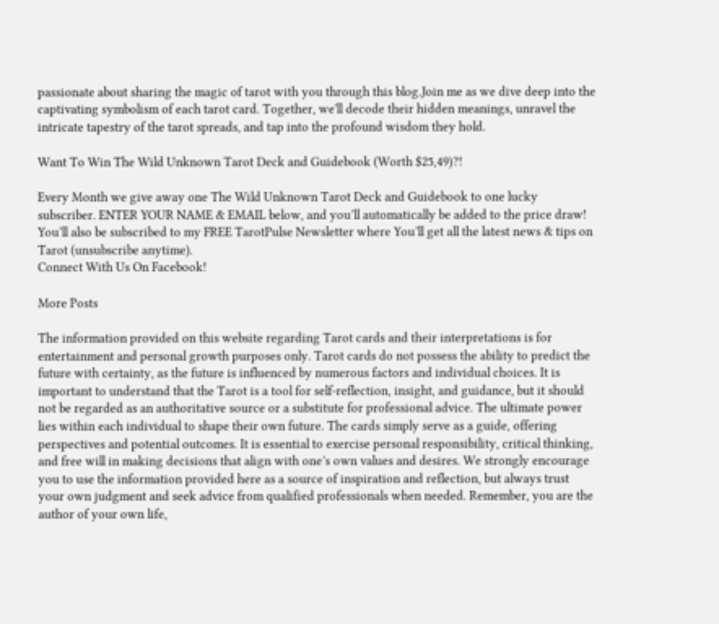passionate about sharing the magic of tarot with you through this blog.Join me as we dive deep into the captivating symbolism of each tarot card. Together, we'll decode their hidden meanings, unravel the intricate tapestry of the tarot spreads, and tap into the profound wisdom they hold.

Want To Win The Wild Unknown Tarot Deck and Guidebook (Worth $25,49)?!

Every Month we give away one The Wild Unknown Tarot Deck and Guidebook to one lucky subscriber. ENTER YOUR NAME & EMAIL below, and you’ll automatically be added to the price draw! You’ll also be subscribed to my FREE TarotPulse Newsletter where You’ll get all the latest news & tips on Tarot (unsubscribe anytime).
Connect With Us On Facebook!

More Posts

The information provided on this website regarding Tarot cards and their interpretations is for entertainment and personal growth purposes only. Tarot cards do not possess the ability to predict the future with certainty, as the future is influenced by numerous factors and individual choices. It is important to understand that the Tarot is a tool for self-reflection, insight, and guidance, but it should not be regarded as an authoritative source or a substitute for professional advice. The ultimate power lies within each individual to shape their own future. The cards simply serve as a guide, offering perspectives and potential outcomes. It is essential to exercise personal responsibility, critical thinking, and free will in making decisions that align with one’s own values and desires. We strongly encourage you to use the information provided here as a source of inspiration and reflection, but always trust your own judgment and seek advice from qualified professionals when needed. Remember, you are the author of your own life,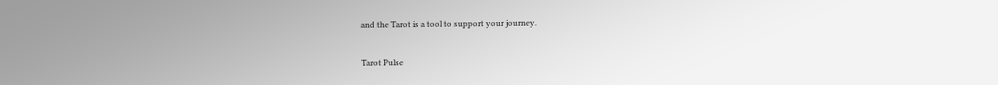and the Tarot is a tool to support your journey.

Tarot Pulse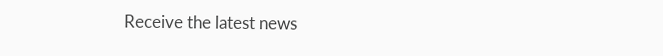Receive the latest news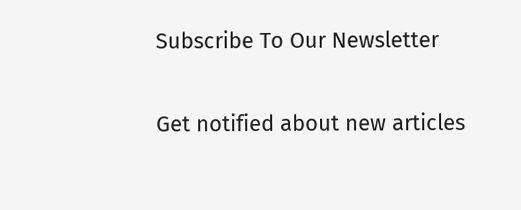Subscribe To Our Newsletter

Get notified about new articles